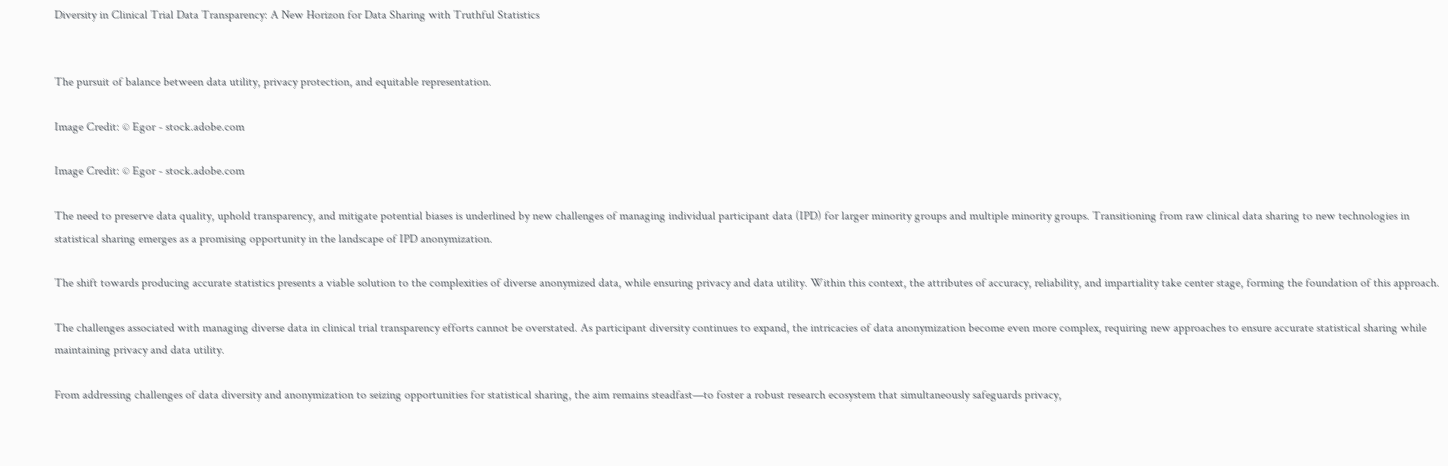Diversity in Clinical Trial Data Transparency: A New Horizon for Data Sharing with Truthful Statistics


The pursuit of balance between data utility, privacy protection, and equitable representation.

Image Credit: © Egor - stock.adobe.com

Image Credit: © Egor - stock.adobe.com

The need to preserve data quality, uphold transparency, and mitigate potential biases is underlined by new challenges of managing individual participant data (IPD) for larger minority groups and multiple minority groups. Transitioning from raw clinical data sharing to new technologies in statistical sharing emerges as a promising opportunity in the landscape of IPD anonymization.

The shift towards producing accurate statistics presents a viable solution to the complexities of diverse anonymized data, while ensuring privacy and data utility. Within this context, the attributes of accuracy, reliability, and impartiality take center stage, forming the foundation of this approach.

The challenges associated with managing diverse data in clinical trial transparency efforts cannot be overstated. As participant diversity continues to expand, the intricacies of data anonymization become even more complex, requiring new approaches to ensure accurate statistical sharing while maintaining privacy and data utility.

From addressing challenges of data diversity and anonymization to seizing opportunities for statistical sharing, the aim remains steadfast—to foster a robust research ecosystem that simultaneously safeguards privacy,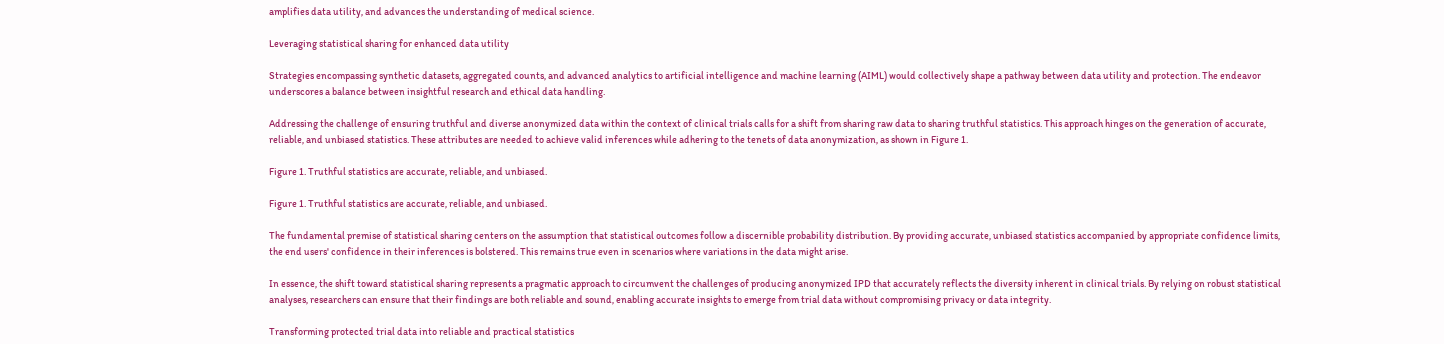amplifies data utility, and advances the understanding of medical science.

Leveraging statistical sharing for enhanced data utility

Strategies encompassing synthetic datasets, aggregated counts, and advanced analytics to artificial intelligence and machine learning (AIML) would collectively shape a pathway between data utility and protection. The endeavor underscores a balance between insightful research and ethical data handling.

Addressing the challenge of ensuring truthful and diverse anonymized data within the context of clinical trials calls for a shift from sharing raw data to sharing truthful statistics. This approach hinges on the generation of accurate, reliable, and unbiased statistics. These attributes are needed to achieve valid inferences while adhering to the tenets of data anonymization, as shown in Figure 1.

Figure 1. Truthful statistics are accurate, reliable, and unbiased.

Figure 1. Truthful statistics are accurate, reliable, and unbiased.

The fundamental premise of statistical sharing centers on the assumption that statistical outcomes follow a discernible probability distribution. By providing accurate, unbiased statistics accompanied by appropriate confidence limits, the end users' confidence in their inferences is bolstered. This remains true even in scenarios where variations in the data might arise.

In essence, the shift toward statistical sharing represents a pragmatic approach to circumvent the challenges of producing anonymized IPD that accurately reflects the diversity inherent in clinical trials. By relying on robust statistical analyses, researchers can ensure that their findings are both reliable and sound, enabling accurate insights to emerge from trial data without compromising privacy or data integrity.

Transforming protected trial data into reliable and practical statistics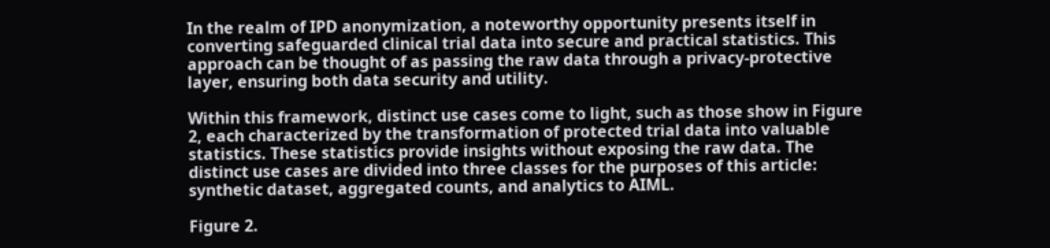In the realm of IPD anonymization, a noteworthy opportunity presents itself in converting safeguarded clinical trial data into secure and practical statistics. This approach can be thought of as passing the raw data through a privacy-protective layer, ensuring both data security and utility.

Within this framework, distinct use cases come to light, such as those show in Figure 2, each characterized by the transformation of protected trial data into valuable statistics. These statistics provide insights without exposing the raw data. The distinct use cases are divided into three classes for the purposes of this article: synthetic dataset, aggregated counts, and analytics to AIML.

Figure 2.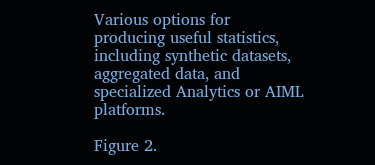Various options for producing useful statistics, including synthetic datasets, aggregated data, and specialized Analytics or AIML platforms.

Figure 2.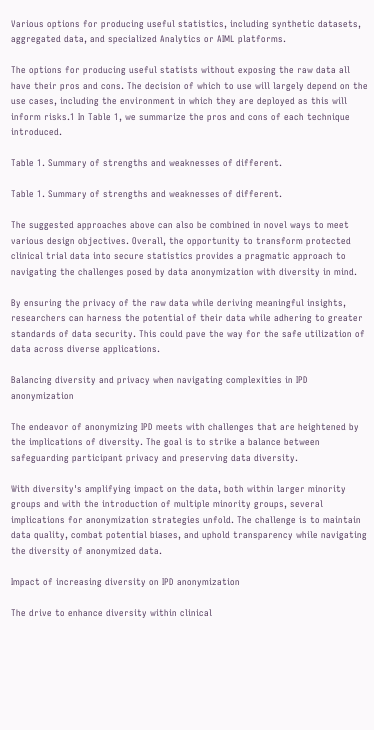Various options for producing useful statistics, including synthetic datasets, aggregated data, and specialized Analytics or AIML platforms.

The options for producing useful statists without exposing the raw data all have their pros and cons. The decision of which to use will largely depend on the use cases, including the environment in which they are deployed as this will inform risks.1 In Table 1, we summarize the pros and cons of each technique introduced.

Table 1. Summary of strengths and weaknesses of different.

Table 1. Summary of strengths and weaknesses of different.

The suggested approaches above can also be combined in novel ways to meet various design objectives. Overall, the opportunity to transform protected clinical trial data into secure statistics provides a pragmatic approach to navigating the challenges posed by data anonymization with diversity in mind.

By ensuring the privacy of the raw data while deriving meaningful insights, researchers can harness the potential of their data while adhering to greater standards of data security. This could pave the way for the safe utilization of data across diverse applications.

Balancing diversity and privacy when navigating complexities in IPD anonymization

The endeavor of anonymizing IPD meets with challenges that are heightened by the implications of diversity. The goal is to strike a balance between safeguarding participant privacy and preserving data diversity.

With diversity's amplifying impact on the data, both within larger minority groups and with the introduction of multiple minority groups, several implications for anonymization strategies unfold. The challenge is to maintain data quality, combat potential biases, and uphold transparency while navigating the diversity of anonymized data.

Impact of increasing diversity on IPD anonymization

The drive to enhance diversity within clinical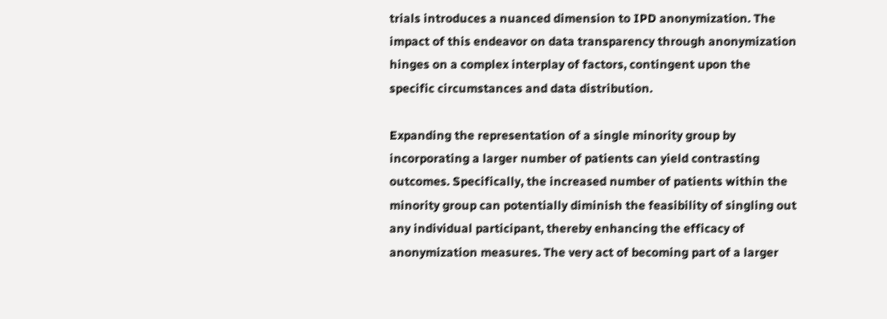trials introduces a nuanced dimension to IPD anonymization. The impact of this endeavor on data transparency through anonymization hinges on a complex interplay of factors, contingent upon the specific circumstances and data distribution.

Expanding the representation of a single minority group by incorporating a larger number of patients can yield contrasting outcomes. Specifically, the increased number of patients within the minority group can potentially diminish the feasibility of singling out any individual participant, thereby enhancing the efficacy of anonymization measures. The very act of becoming part of a larger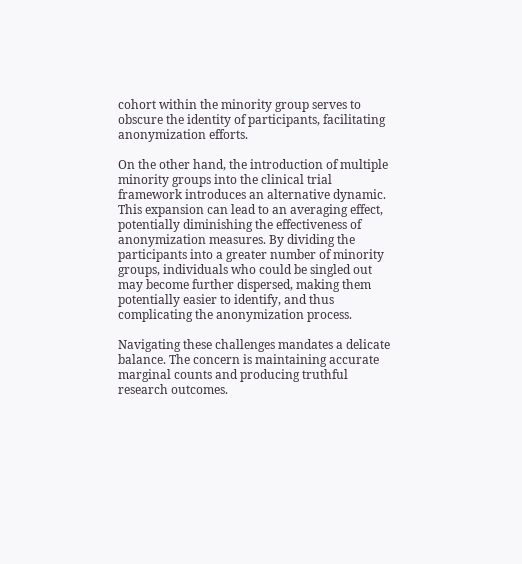cohort within the minority group serves to obscure the identity of participants, facilitating anonymization efforts.

On the other hand, the introduction of multiple minority groups into the clinical trial framework introduces an alternative dynamic. This expansion can lead to an averaging effect, potentially diminishing the effectiveness of anonymization measures. By dividing the participants into a greater number of minority groups, individuals who could be singled out may become further dispersed, making them potentially easier to identify, and thus complicating the anonymization process.

Navigating these challenges mandates a delicate balance. The concern is maintaining accurate marginal counts and producing truthful research outcomes.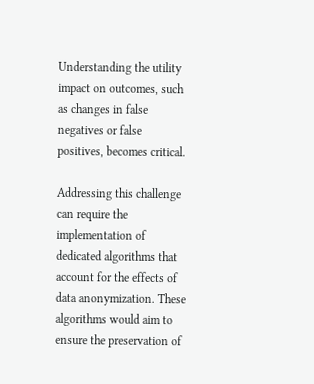Understanding the utility impact on outcomes, such as changes in false negatives or false positives, becomes critical.

Addressing this challenge can require the implementation of dedicated algorithms that account for the effects of data anonymization. These algorithms would aim to ensure the preservation of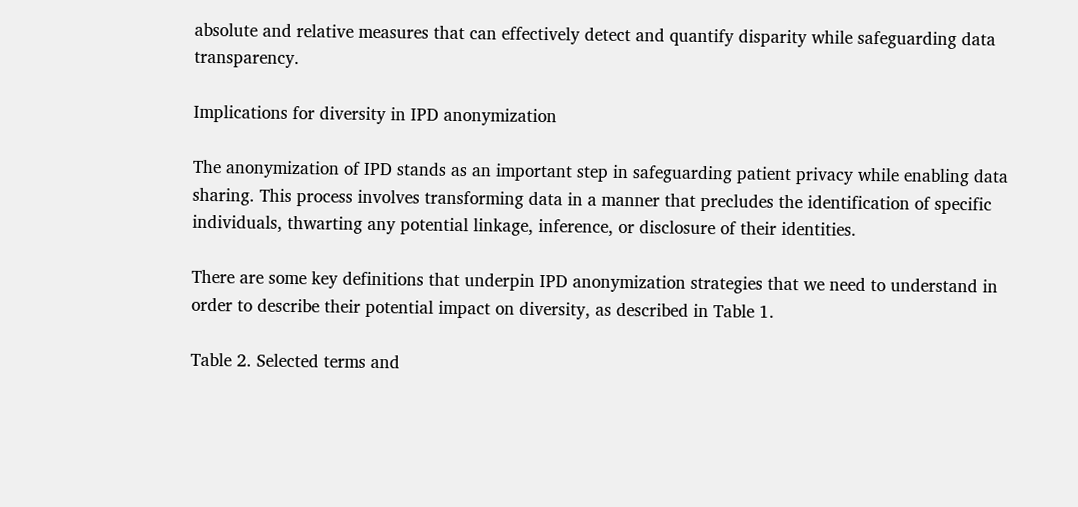absolute and relative measures that can effectively detect and quantify disparity while safeguarding data transparency.

Implications for diversity in IPD anonymization

The anonymization of IPD stands as an important step in safeguarding patient privacy while enabling data sharing. This process involves transforming data in a manner that precludes the identification of specific individuals, thwarting any potential linkage, inference, or disclosure of their identities.

There are some key definitions that underpin IPD anonymization strategies that we need to understand in order to describe their potential impact on diversity, as described in Table 1.

Table 2. Selected terms and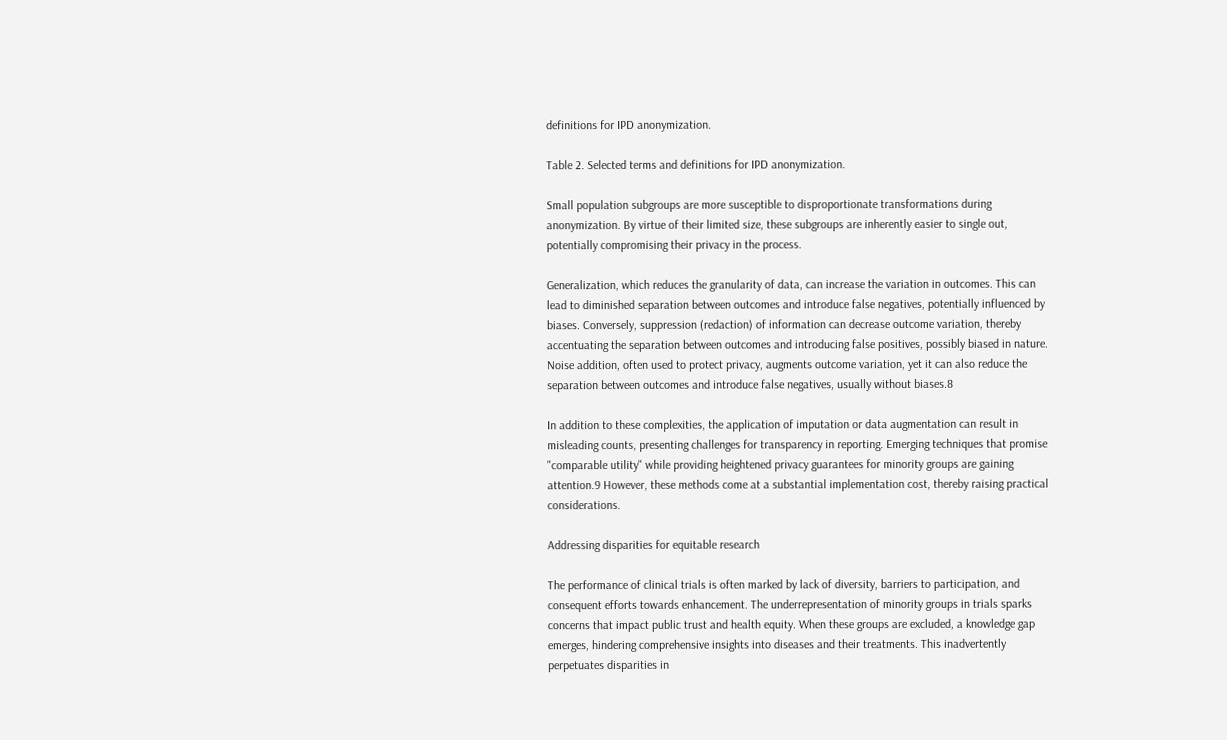definitions for IPD anonymization.

Table 2. Selected terms and definitions for IPD anonymization.

Small population subgroups are more susceptible to disproportionate transformations during anonymization. By virtue of their limited size, these subgroups are inherently easier to single out, potentially compromising their privacy in the process.

Generalization, which reduces the granularity of data, can increase the variation in outcomes. This can lead to diminished separation between outcomes and introduce false negatives, potentially influenced by biases. Conversely, suppression (redaction) of information can decrease outcome variation, thereby accentuating the separation between outcomes and introducing false positives, possibly biased in nature. Noise addition, often used to protect privacy, augments outcome variation, yet it can also reduce the separation between outcomes and introduce false negatives, usually without biases.8

In addition to these complexities, the application of imputation or data augmentation can result in misleading counts, presenting challenges for transparency in reporting. Emerging techniques that promise "comparable utility" while providing heightened privacy guarantees for minority groups are gaining attention.9 However, these methods come at a substantial implementation cost, thereby raising practical considerations.

Addressing disparities for equitable research

The performance of clinical trials is often marked by lack of diversity, barriers to participation, and consequent efforts towards enhancement. The underrepresentation of minority groups in trials sparks concerns that impact public trust and health equity. When these groups are excluded, a knowledge gap emerges, hindering comprehensive insights into diseases and their treatments. This inadvertently perpetuates disparities in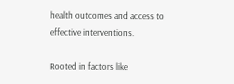health outcomes and access to effective interventions.

Rooted in factors like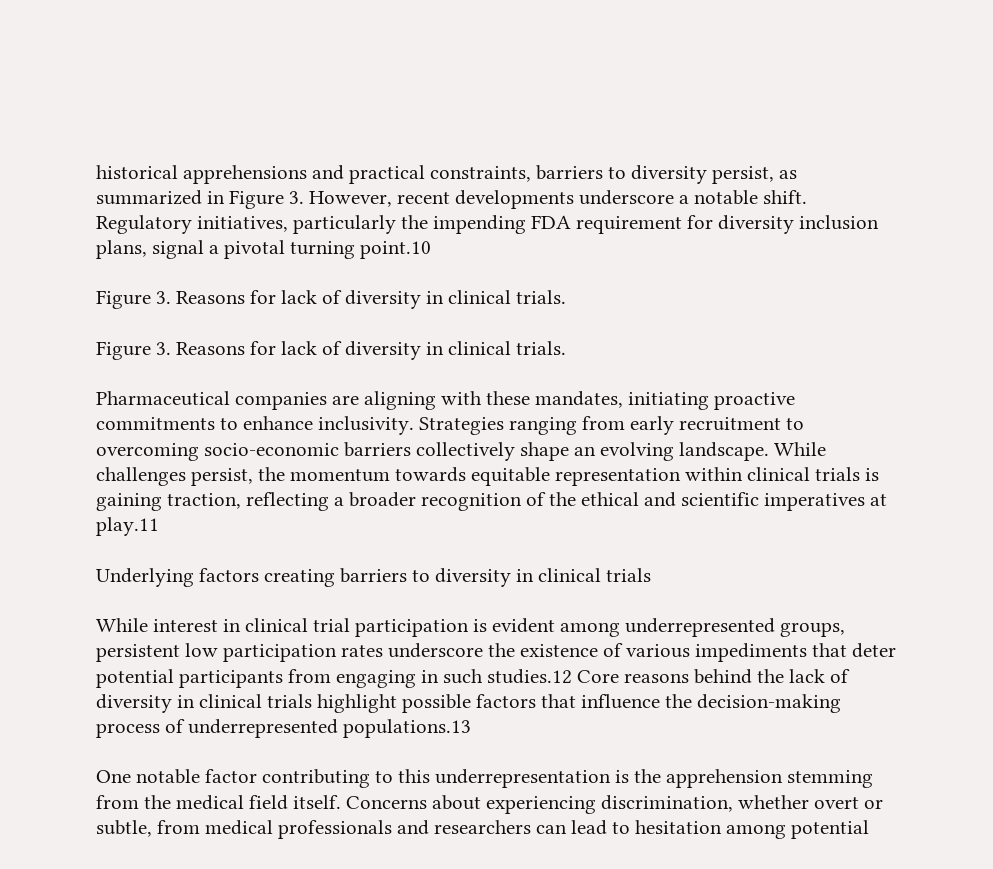historical apprehensions and practical constraints, barriers to diversity persist, as summarized in Figure 3. However, recent developments underscore a notable shift. Regulatory initiatives, particularly the impending FDA requirement for diversity inclusion plans, signal a pivotal turning point.10

Figure 3. Reasons for lack of diversity in clinical trials.

Figure 3. Reasons for lack of diversity in clinical trials.

Pharmaceutical companies are aligning with these mandates, initiating proactive commitments to enhance inclusivity. Strategies ranging from early recruitment to overcoming socio-economic barriers collectively shape an evolving landscape. While challenges persist, the momentum towards equitable representation within clinical trials is gaining traction, reflecting a broader recognition of the ethical and scientific imperatives at play.11

Underlying factors creating barriers to diversity in clinical trials

While interest in clinical trial participation is evident among underrepresented groups, persistent low participation rates underscore the existence of various impediments that deter potential participants from engaging in such studies.12 Core reasons behind the lack of diversity in clinical trials highlight possible factors that influence the decision-making process of underrepresented populations.13

One notable factor contributing to this underrepresentation is the apprehension stemming from the medical field itself. Concerns about experiencing discrimination, whether overt or subtle, from medical professionals and researchers can lead to hesitation among potential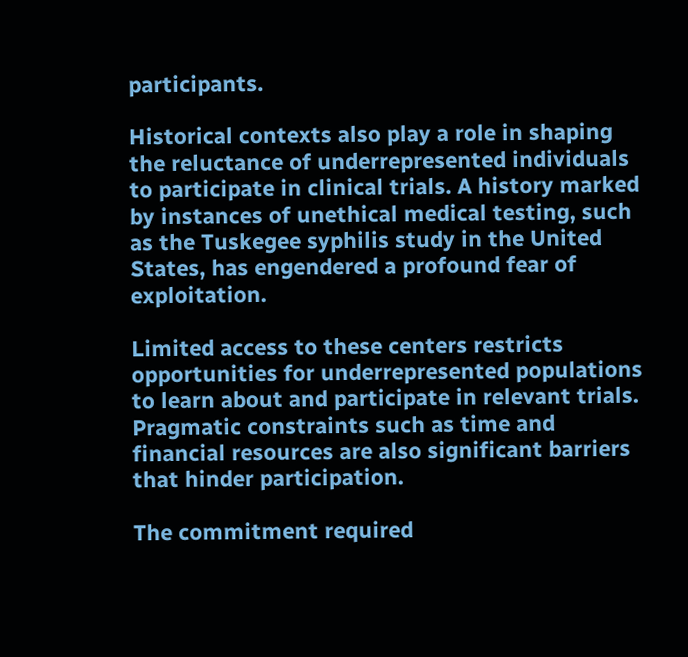participants.

Historical contexts also play a role in shaping the reluctance of underrepresented individuals to participate in clinical trials. A history marked by instances of unethical medical testing, such as the Tuskegee syphilis study in the United States, has engendered a profound fear of exploitation.

Limited access to these centers restricts opportunities for underrepresented populations to learn about and participate in relevant trials. Pragmatic constraints such as time and financial resources are also significant barriers that hinder participation.

The commitment required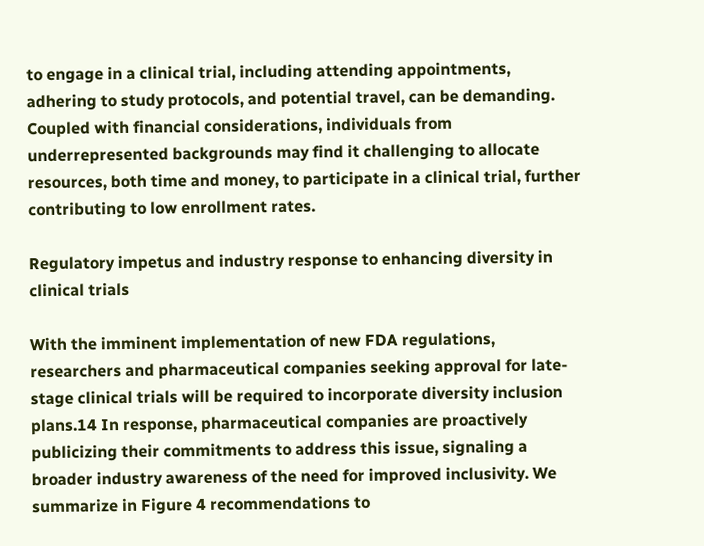to engage in a clinical trial, including attending appointments, adhering to study protocols, and potential travel, can be demanding. Coupled with financial considerations, individuals from underrepresented backgrounds may find it challenging to allocate resources, both time and money, to participate in a clinical trial, further contributing to low enrollment rates.

Regulatory impetus and industry response to enhancing diversity in clinical trials

With the imminent implementation of new FDA regulations, researchers and pharmaceutical companies seeking approval for late-stage clinical trials will be required to incorporate diversity inclusion plans.14 In response, pharmaceutical companies are proactively publicizing their commitments to address this issue, signaling a broader industry awareness of the need for improved inclusivity. We summarize in Figure 4 recommendations to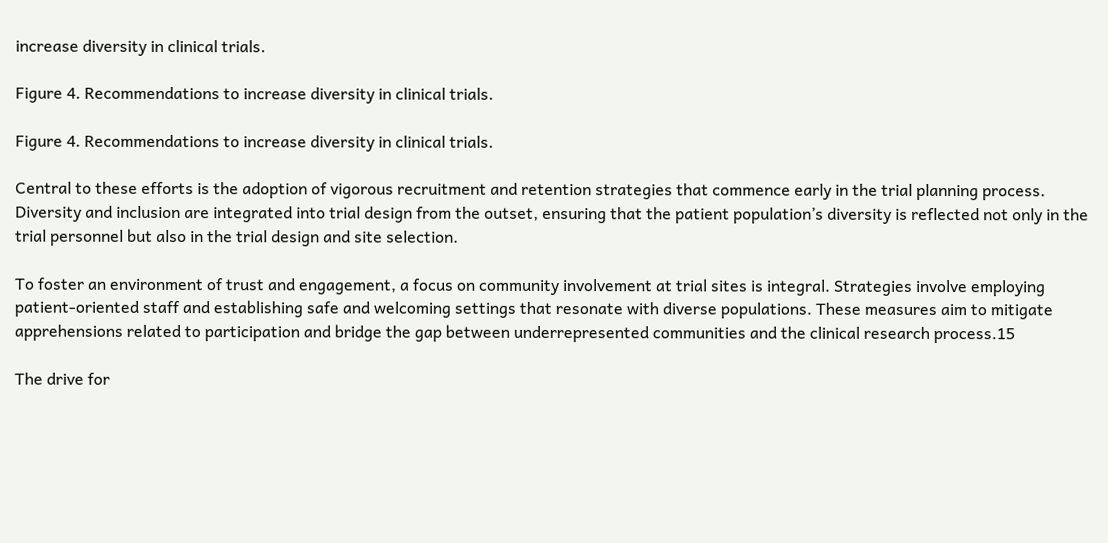increase diversity in clinical trials.

Figure 4. Recommendations to increase diversity in clinical trials.

Figure 4. Recommendations to increase diversity in clinical trials.

Central to these efforts is the adoption of vigorous recruitment and retention strategies that commence early in the trial planning process. Diversity and inclusion are integrated into trial design from the outset, ensuring that the patient population’s diversity is reflected not only in the trial personnel but also in the trial design and site selection.

To foster an environment of trust and engagement, a focus on community involvement at trial sites is integral. Strategies involve employing patient-oriented staff and establishing safe and welcoming settings that resonate with diverse populations. These measures aim to mitigate apprehensions related to participation and bridge the gap between underrepresented communities and the clinical research process.15

The drive for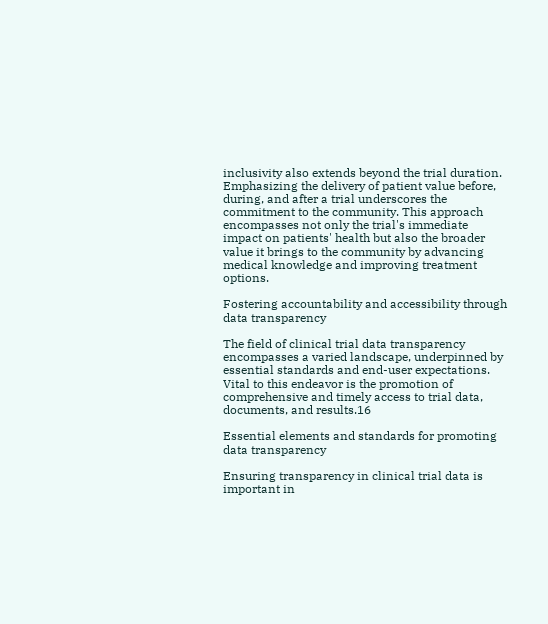inclusivity also extends beyond the trial duration. Emphasizing the delivery of patient value before, during, and after a trial underscores the commitment to the community. This approach encompasses not only the trial's immediate impact on patients' health but also the broader value it brings to the community by advancing medical knowledge and improving treatment options.

Fostering accountability and accessibility through data transparency

The field of clinical trial data transparency encompasses a varied landscape, underpinned by essential standards and end-user expectations. Vital to this endeavor is the promotion of comprehensive and timely access to trial data, documents, and results.16

Essential elements and standards for promoting data transparency

Ensuring transparency in clinical trial data is important in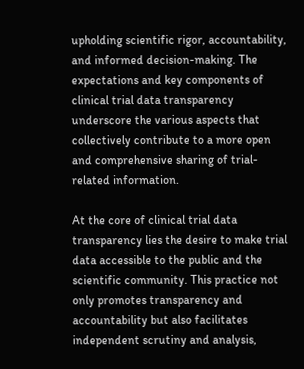upholding scientific rigor, accountability, and informed decision-making. The expectations and key components of clinical trial data transparency underscore the various aspects that collectively contribute to a more open and comprehensive sharing of trial-related information.

At the core of clinical trial data transparency lies the desire to make trial data accessible to the public and the scientific community. This practice not only promotes transparency and accountability but also facilitates independent scrutiny and analysis,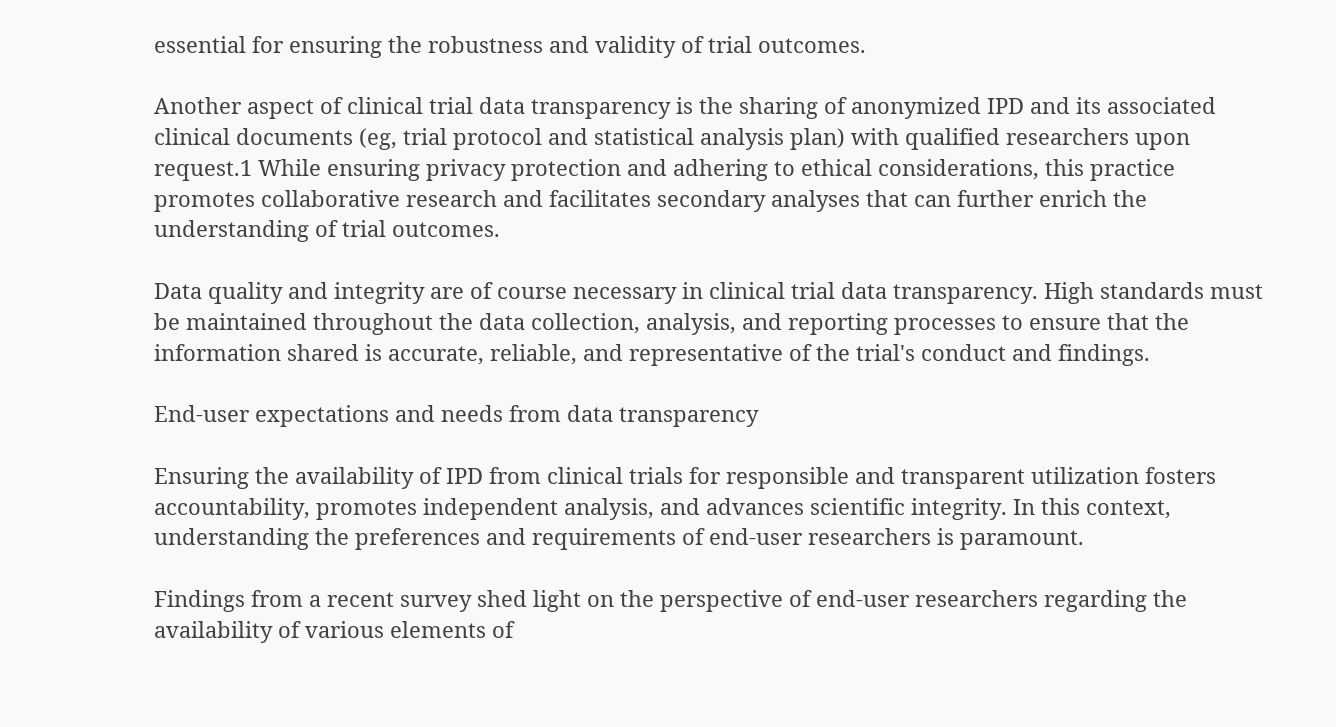essential for ensuring the robustness and validity of trial outcomes.

Another aspect of clinical trial data transparency is the sharing of anonymized IPD and its associated clinical documents (eg, trial protocol and statistical analysis plan) with qualified researchers upon request.1 While ensuring privacy protection and adhering to ethical considerations, this practice promotes collaborative research and facilitates secondary analyses that can further enrich the understanding of trial outcomes.

Data quality and integrity are of course necessary in clinical trial data transparency. High standards must be maintained throughout the data collection, analysis, and reporting processes to ensure that the information shared is accurate, reliable, and representative of the trial's conduct and findings.

End-user expectations and needs from data transparency

Ensuring the availability of IPD from clinical trials for responsible and transparent utilization fosters accountability, promotes independent analysis, and advances scientific integrity. In this context, understanding the preferences and requirements of end-user researchers is paramount.

Findings from a recent survey shed light on the perspective of end-user researchers regarding the availability of various elements of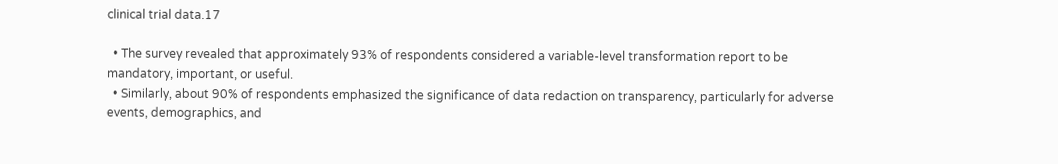clinical trial data.17

  • The survey revealed that approximately 93% of respondents considered a variable-level transformation report to be mandatory, important, or useful.
  • Similarly, about 90% of respondents emphasized the significance of data redaction on transparency, particularly for adverse events, demographics, and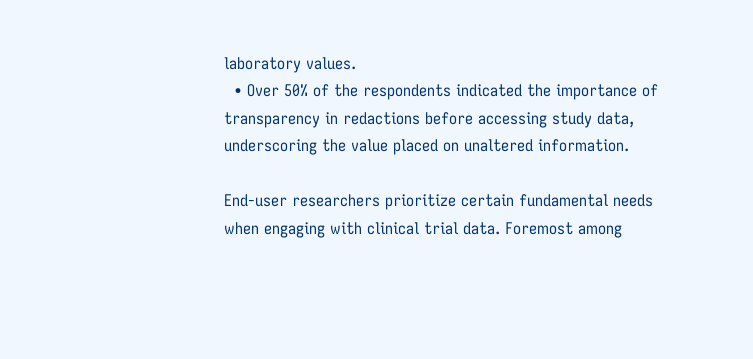laboratory values.
  • Over 50% of the respondents indicated the importance of transparency in redactions before accessing study data, underscoring the value placed on unaltered information.

End-user researchers prioritize certain fundamental needs when engaging with clinical trial data. Foremost among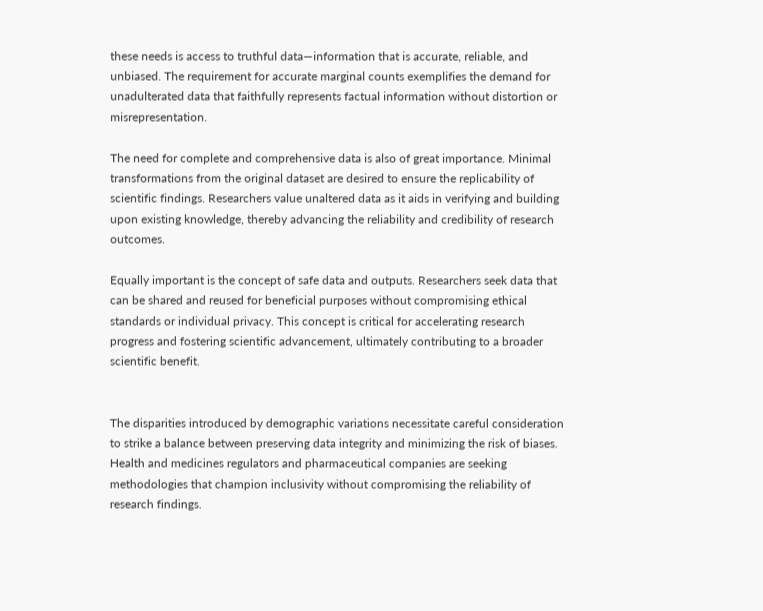these needs is access to truthful data—information that is accurate, reliable, and unbiased. The requirement for accurate marginal counts exemplifies the demand for unadulterated data that faithfully represents factual information without distortion or misrepresentation.

The need for complete and comprehensive data is also of great importance. Minimal transformations from the original dataset are desired to ensure the replicability of scientific findings. Researchers value unaltered data as it aids in verifying and building upon existing knowledge, thereby advancing the reliability and credibility of research outcomes.

Equally important is the concept of safe data and outputs. Researchers seek data that can be shared and reused for beneficial purposes without compromising ethical standards or individual privacy. This concept is critical for accelerating research progress and fostering scientific advancement, ultimately contributing to a broader scientific benefit.


The disparities introduced by demographic variations necessitate careful consideration to strike a balance between preserving data integrity and minimizing the risk of biases. Health and medicines regulators and pharmaceutical companies are seeking methodologies that champion inclusivity without compromising the reliability of research findings.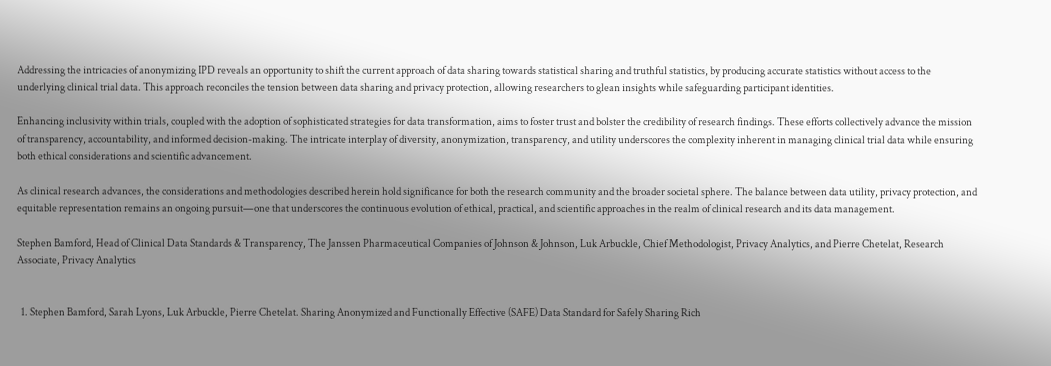Addressing the intricacies of anonymizing IPD reveals an opportunity to shift the current approach of data sharing towards statistical sharing and truthful statistics, by producing accurate statistics without access to the underlying clinical trial data. This approach reconciles the tension between data sharing and privacy protection, allowing researchers to glean insights while safeguarding participant identities.

Enhancing inclusivity within trials, coupled with the adoption of sophisticated strategies for data transformation, aims to foster trust and bolster the credibility of research findings. These efforts collectively advance the mission of transparency, accountability, and informed decision-making. The intricate interplay of diversity, anonymization, transparency, and utility underscores the complexity inherent in managing clinical trial data while ensuring both ethical considerations and scientific advancement.

As clinical research advances, the considerations and methodologies described herein hold significance for both the research community and the broader societal sphere. The balance between data utility, privacy protection, and equitable representation remains an ongoing pursuit—one that underscores the continuous evolution of ethical, practical, and scientific approaches in the realm of clinical research and its data management.

Stephen Bamford, Head of Clinical Data Standards & Transparency, The Janssen Pharmaceutical Companies of Johnson & Johnson, Luk Arbuckle, Chief Methodologist, Privacy Analytics, and Pierre Chetelat, Research Associate, Privacy Analytics


  1. Stephen Bamford, Sarah Lyons, Luk Arbuckle, Pierre Chetelat. Sharing Anonymized and Functionally Effective (SAFE) Data Standard for Safely Sharing Rich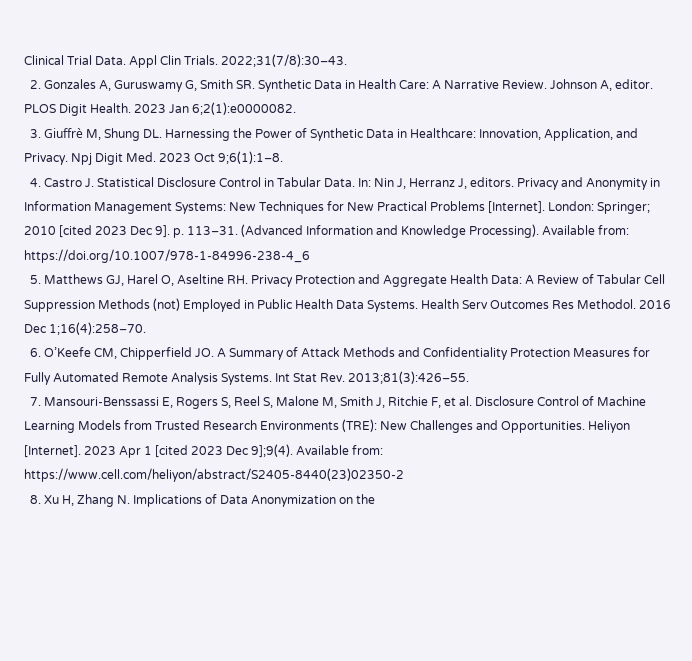Clinical Trial Data. Appl Clin Trials. 2022;31(7/8):30–43.
  2. Gonzales A, Guruswamy G, Smith SR. Synthetic Data in Health Care: A Narrative Review. Johnson A, editor. PLOS Digit Health. 2023 Jan 6;2(1):e0000082.
  3. Giuffrè M, Shung DL. Harnessing the Power of Synthetic Data in Healthcare: Innovation, Application, and Privacy. Npj Digit Med. 2023 Oct 9;6(1):1–8.
  4. Castro J. Statistical Disclosure Control in Tabular Data. In: Nin J, Herranz J, editors. Privacy and Anonymity in Information Management Systems: New Techniques for New Practical Problems [Internet]. London: Springer; 2010 [cited 2023 Dec 9]. p. 113–31. (Advanced Information and Knowledge Processing). Available from: https://doi.org/10.1007/978-1-84996-238-4_6
  5. Matthews GJ, Harel O, Aseltine RH. Privacy Protection and Aggregate Health Data: A Review of Tabular Cell Suppression Methods (not) Employed in Public Health Data Systems. Health Serv Outcomes Res Methodol. 2016 Dec 1;16(4):258–70.
  6. O’Keefe CM, Chipperfield JO. A Summary of Attack Methods and Confidentiality Protection Measures for Fully Automated Remote Analysis Systems. Int Stat Rev. 2013;81(3):426–55.
  7. Mansouri-Benssassi E, Rogers S, Reel S, Malone M, Smith J, Ritchie F, et al. Disclosure Control of Machine Learning Models from Trusted Research Environments (TRE): New Challenges and Opportunities. Heliyon [Internet]. 2023 Apr 1 [cited 2023 Dec 9];9(4). Available from: https://www.cell.com/heliyon/abstract/S2405-8440(23)02350-2
  8. Xu H, Zhang N. Implications of Data Anonymization on the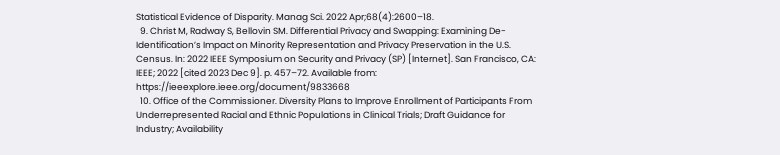Statistical Evidence of Disparity. Manag Sci. 2022 Apr;68(4):2600–18.
  9. Christ M, Radway S, Bellovin SM. Differential Privacy and Swapping: Examining De-Identification’s Impact on Minority Representation and Privacy Preservation in the U.S. Census. In: 2022 IEEE Symposium on Security and Privacy (SP) [Internet]. San Francisco, CA: IEEE; 2022 [cited 2023 Dec 9]. p. 457–72. Available from: https://ieeexplore.ieee.org/document/9833668
  10. Office of the Commissioner. Diversity Plans to Improve Enrollment of Participants From Underrepresented Racial and Ethnic Populations in Clinical Trials; Draft Guidance for Industry; Availability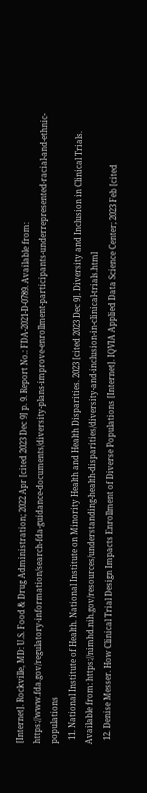[Internet]. Rockville, MD: U.S. Food & Drug Administration; 2022 Apr [cited 2023 Dec 9] p. 9. Report No.: FDA-2021-D-0789. Available from: https://www.fda.gov/regulatory-information/search-fda-guidance-documents/diversity-plans-improve-enrollment-participants-underrepresented-racial-and-ethnic-populations
  11. National Institute of Health. National Institute on Minority Health and Health Disparities. 2023 [cited 2023 Dec 9]. Diversity and Inclusion in Clinical Trials. Available from: https://nimhd.nih.gov/resources/understanding-health-disparities/diversity-and-inclusion-in-clinical-trials.html
  12. Denise Messer. How Clinical Trial Design Impacts Enrollment of Diverse Populations [Internet]. IQVIA Applied Data Science Center; 2023 Feb [cited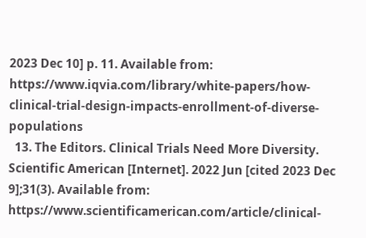2023 Dec 10] p. 11. Available from: https://www.iqvia.com/library/white-papers/how-clinical-trial-design-impacts-enrollment-of-diverse-populations
  13. The Editors. Clinical Trials Need More Diversity. Scientific American [Internet]. 2022 Jun [cited 2023 Dec 9];31(3). Available from: https://www.scientificamerican.com/article/clinical-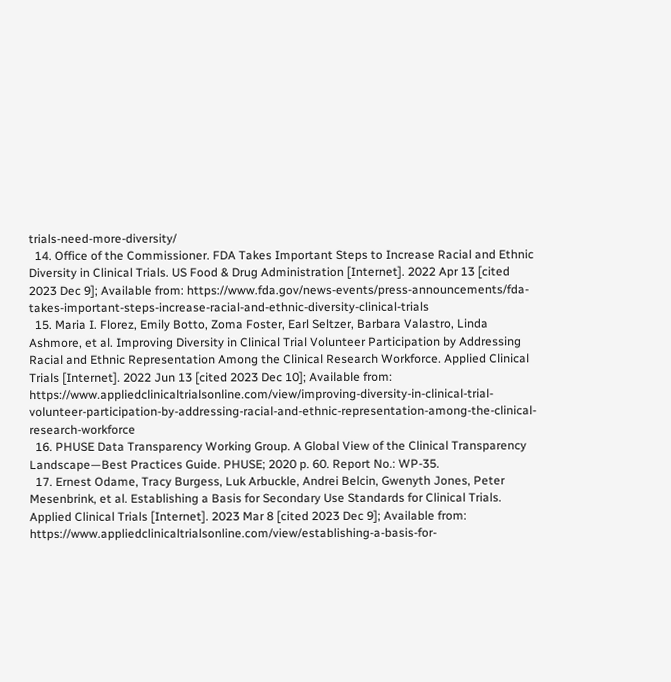trials-need-more-diversity/
  14. Office of the Commissioner. FDA Takes Important Steps to Increase Racial and Ethnic Diversity in Clinical Trials. US Food & Drug Administration [Internet]. 2022 Apr 13 [cited 2023 Dec 9]; Available from: https://www.fda.gov/news-events/press-announcements/fda-takes-important-steps-increase-racial-and-ethnic-diversity-clinical-trials
  15. Maria I. Florez, Emily Botto, Zoma Foster, Earl Seltzer, Barbara Valastro, Linda Ashmore, et al. Improving Diversity in Clinical Trial Volunteer Participation by Addressing Racial and Ethnic Representation Among the Clinical Research Workforce. Applied Clinical Trials [Internet]. 2022 Jun 13 [cited 2023 Dec 10]; Available from: https://www.appliedclinicaltrialsonline.com/view/improving-diversity-in-clinical-trial-volunteer-participation-by-addressing-racial-and-ethnic-representation-among-the-clinical-research-workforce
  16. PHUSE Data Transparency Working Group. A Global View of the Clinical Transparency Landscape—Best Practices Guide. PHUSE; 2020 p. 60. Report No.: WP-35.
  17. Ernest Odame, Tracy Burgess, Luk Arbuckle, Andrei Belcin, Gwenyth Jones, Peter Mesenbrink, et al. Establishing a Basis for Secondary Use Standards for Clinical Trials. Applied Clinical Trials [Internet]. 2023 Mar 8 [cited 2023 Dec 9]; Available from: https://www.appliedclinicaltrialsonline.com/view/establishing-a-basis-for-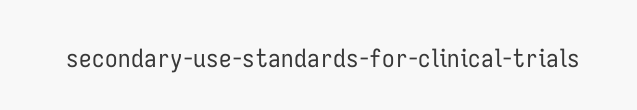secondary-use-standards-for-clinical-trials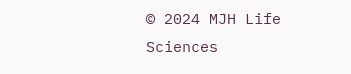© 2024 MJH Life Sciences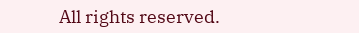All rights reserved.